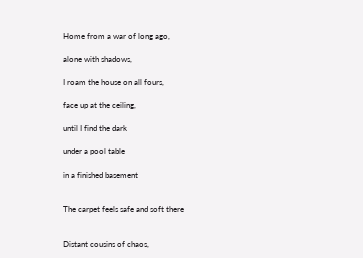Home from a war of long ago,

alone with shadows,

I roam the house on all fours,

face up at the ceiling,

until I find the dark

under a pool table

in a finished basement


The carpet feels safe and soft there


Distant cousins of chaos,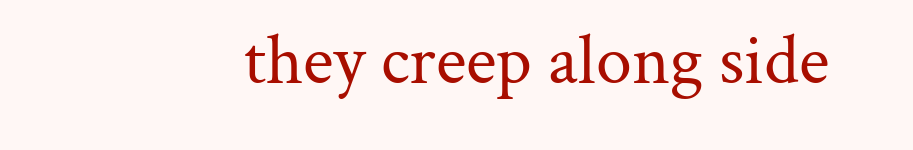they creep along side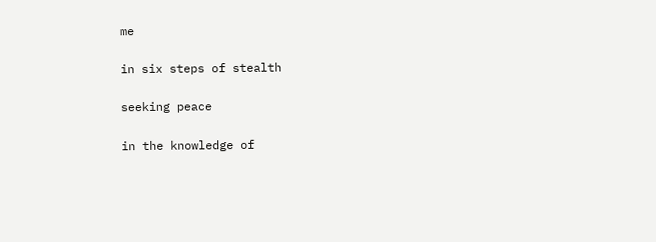me

in six steps of stealth

seeking peace

in the knowledge of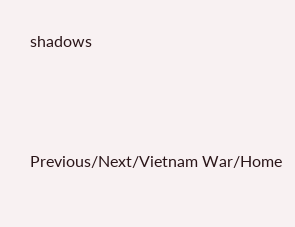shadows




Previous/Next/Vietnam War/Home